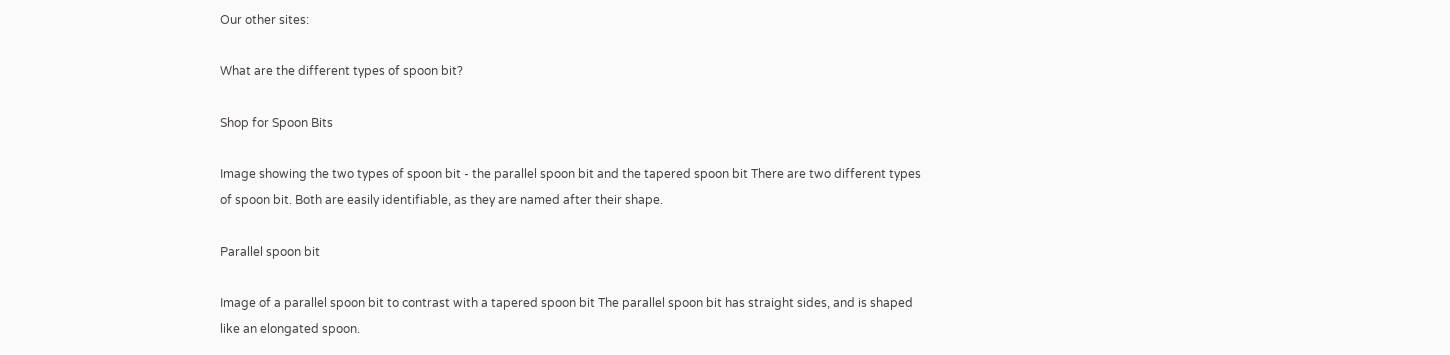Our other sites:

What are the different types of spoon bit?

Shop for Spoon Bits

Image showing the two types of spoon bit - the parallel spoon bit and the tapered spoon bit There are two different types of spoon bit. Both are easily identifiable, as they are named after their shape.

Parallel spoon bit

Image of a parallel spoon bit to contrast with a tapered spoon bit The parallel spoon bit has straight sides, and is shaped like an elongated spoon.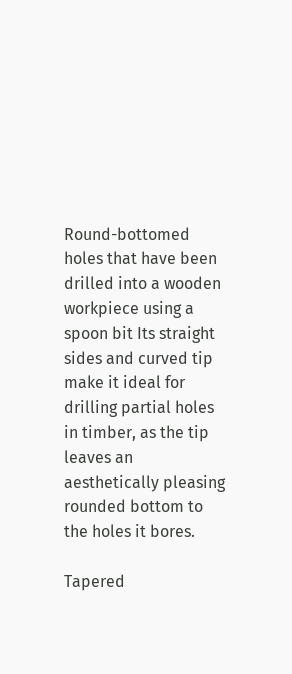Round-bottomed holes that have been drilled into a wooden workpiece using a spoon bit Its straight sides and curved tip make it ideal for drilling partial holes in timber, as the tip leaves an aesthetically pleasing rounded bottom to the holes it bores.

Tapered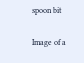spoon bit

Image of a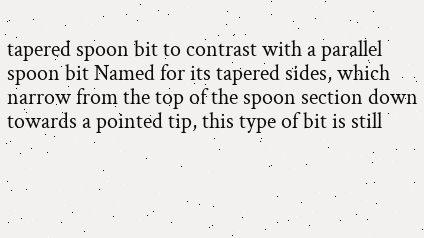tapered spoon bit to contrast with a parallel spoon bit Named for its tapered sides, which narrow from the top of the spoon section down towards a pointed tip, this type of bit is still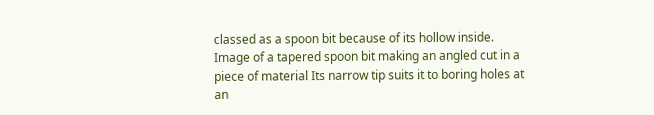classed as a spoon bit because of its hollow inside.
Image of a tapered spoon bit making an angled cut in a piece of material Its narrow tip suits it to boring holes at an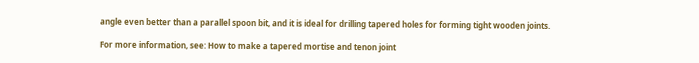angle even better than a parallel spoon bit, and it is ideal for drilling tapered holes for forming tight wooden joints.

For more information, see: How to make a tapered mortise and tenon joint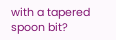with a tapered spoon bit?